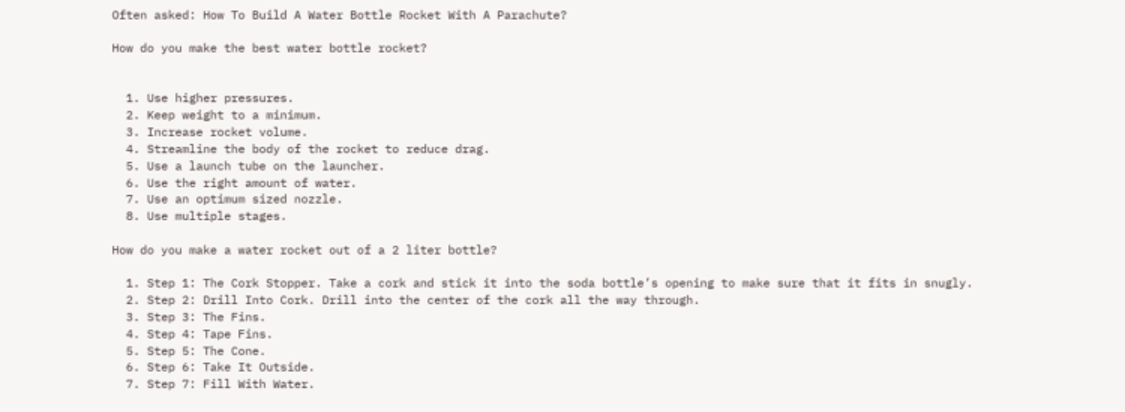Often asked: How To Build A Water Bottle Rocket With A Parachute?

How do you make the best water bottle rocket?


  1. Use higher pressures.
  2. Keep weight to a minimum.
  3. Increase rocket volume.
  4. Streamline the body of the rocket to reduce drag.
  5. Use a launch tube on the launcher.
  6. Use the right amount of water.
  7. Use an optimum sized nozzle.
  8. Use multiple stages.

How do you make a water rocket out of a 2 liter bottle?

  1. Step 1: The Cork Stopper. Take a cork and stick it into the soda bottle’s opening to make sure that it fits in snugly.
  2. Step 2: Drill Into Cork. Drill into the center of the cork all the way through.
  3. Step 3: The Fins.
  4. Step 4: Tape Fins.
  5. Step 5: The Cone.
  6. Step 6: Take It Outside.
  7. Step 7: Fill With Water.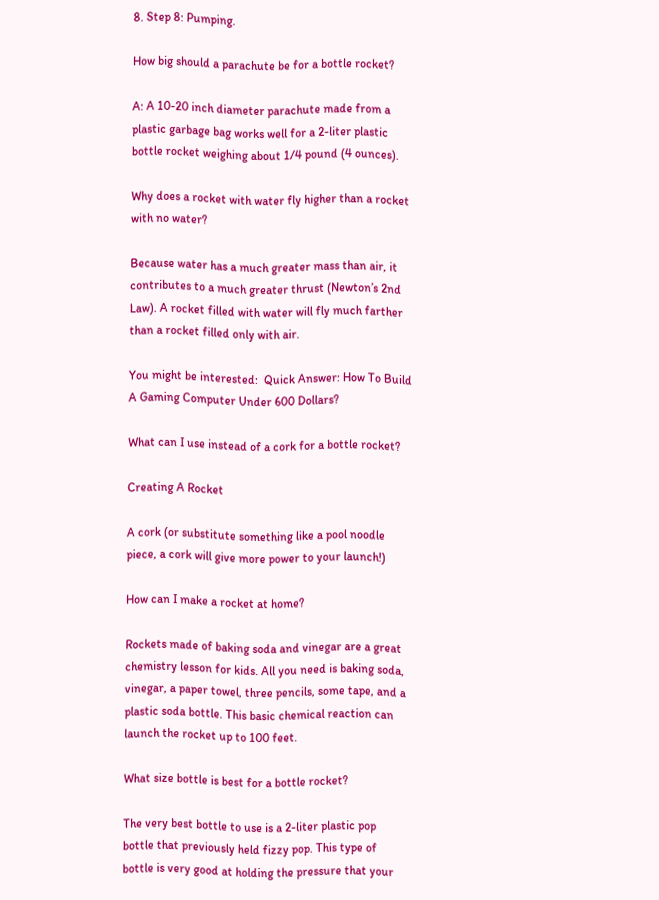8. Step 8: Pumping.

How big should a parachute be for a bottle rocket?

A: A 10-20 inch diameter parachute made from a plastic garbage bag works well for a 2-liter plastic bottle rocket weighing about 1/4 pound (4 ounces).

Why does a rocket with water fly higher than a rocket with no water?

Because water has a much greater mass than air, it contributes to a much greater thrust (Newton’s 2nd Law). A rocket filled with water will fly much farther than a rocket filled only with air.

You might be interested:  Quick Answer: How To Build A Gaming Computer Under 600 Dollars?

What can I use instead of a cork for a bottle rocket?

Creating A Rocket

A cork (or substitute something like a pool noodle piece, a cork will give more power to your launch!)

How can I make a rocket at home?

Rockets made of baking soda and vinegar are a great chemistry lesson for kids. All you need is baking soda, vinegar, a paper towel, three pencils, some tape, and a plastic soda bottle. This basic chemical reaction can launch the rocket up to 100 feet.

What size bottle is best for a bottle rocket?

The very best bottle to use is a 2-liter plastic pop bottle that previously held fizzy pop. This type of bottle is very good at holding the pressure that your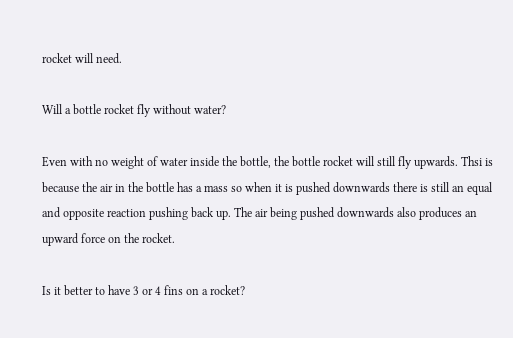rocket will need.

Will a bottle rocket fly without water?

Even with no weight of water inside the bottle, the bottle rocket will still fly upwards. Thsi is because the air in the bottle has a mass so when it is pushed downwards there is still an equal and opposite reaction pushing back up. The air being pushed downwards also produces an upward force on the rocket.

Is it better to have 3 or 4 fins on a rocket?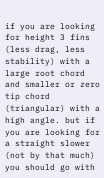if you are looking for height 3 fins (less drag, less stability) with a large root chord and smaller or zero tip chord (triangular) with a high angle. but if you are looking for a straight slower (not by that much) you should go with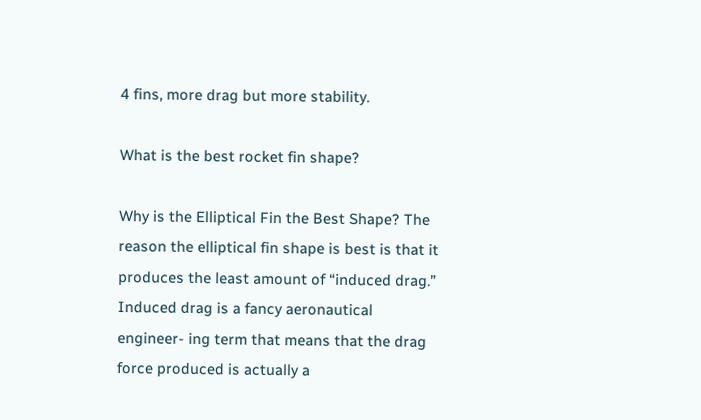4 fins, more drag but more stability.

What is the best rocket fin shape?

Why is the Elliptical Fin the Best Shape? The reason the elliptical fin shape is best is that it produces the least amount of “induced drag.” Induced drag is a fancy aeronautical engineer- ing term that means that the drag force produced is actually a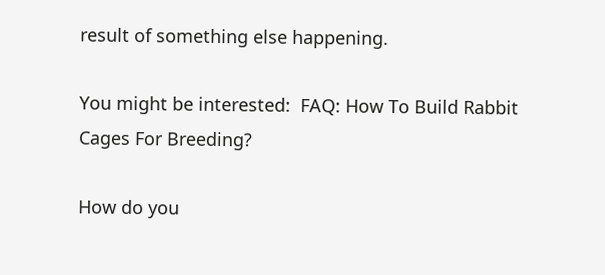result of something else happening.

You might be interested:  FAQ: How To Build Rabbit Cages For Breeding?

How do you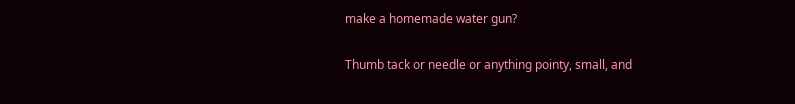make a homemade water gun?

Thumb tack or needle or anything pointy, small, and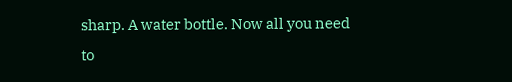sharp. A water bottle. Now all you need to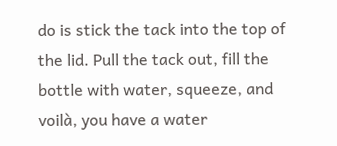do is stick the tack into the top of the lid. Pull the tack out, fill the bottle with water, squeeze, and voilà, you have a water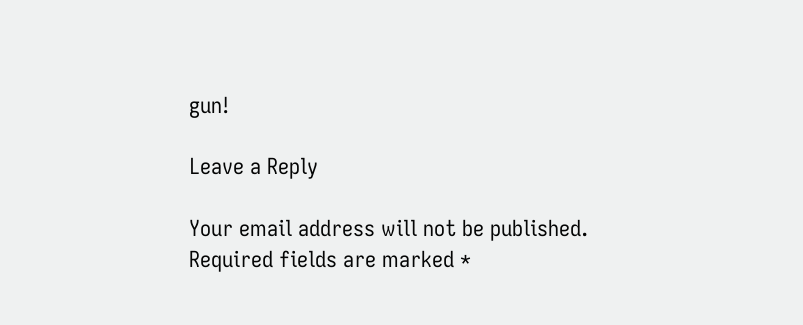gun!

Leave a Reply

Your email address will not be published. Required fields are marked *